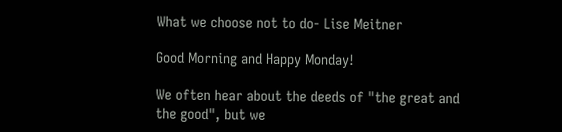What we choose not to do- Lise Meitner

Good Morning and Happy Monday!

We often hear about the deeds of "the great and the good", but we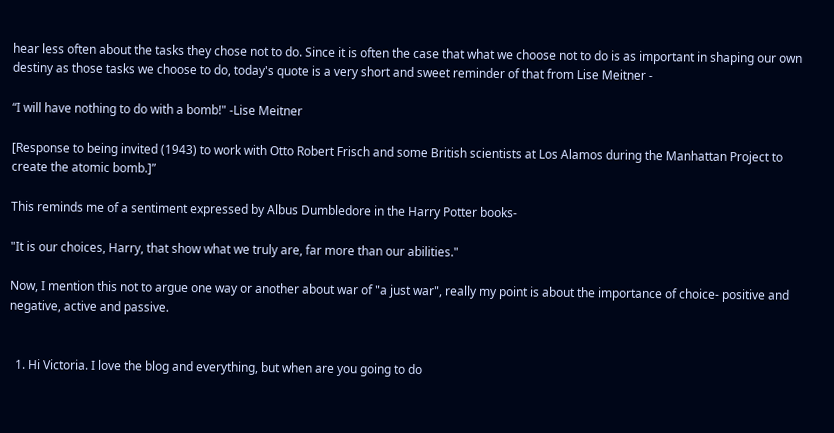hear less often about the tasks they chose not to do. Since it is often the case that what we choose not to do is as important in shaping our own destiny as those tasks we choose to do, today's quote is a very short and sweet reminder of that from Lise Meitner -

“I will have nothing to do with a bomb!" -Lise Meitner

[Response to being invited (1943) to work with Otto Robert Frisch and some British scientists at Los Alamos during the Manhattan Project to create the atomic bomb.]”

This reminds me of a sentiment expressed by Albus Dumbledore in the Harry Potter books-

"It is our choices, Harry, that show what we truly are, far more than our abilities."

Now, I mention this not to argue one way or another about war of "a just war", really my point is about the importance of choice- positive and negative, active and passive.


  1. Hi Victoria. I love the blog and everything, but when are you going to do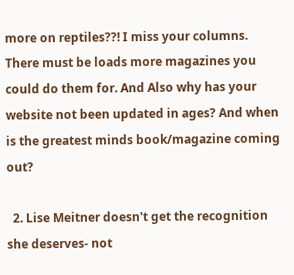more on reptiles??! I miss your columns. There must be loads more magazines you could do them for. And Also why has your website not been updated in ages? And when is the greatest minds book/magazine coming out?

  2. Lise Meitner doesn't get the recognition she deserves- not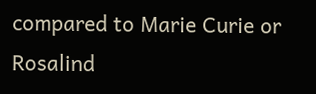compared to Marie Curie or Rosalind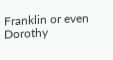Franklin or even Dorothy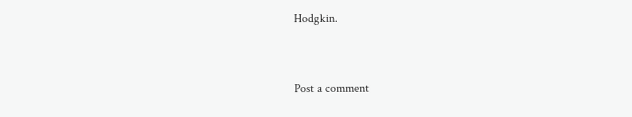Hodgkin.


Post a comment